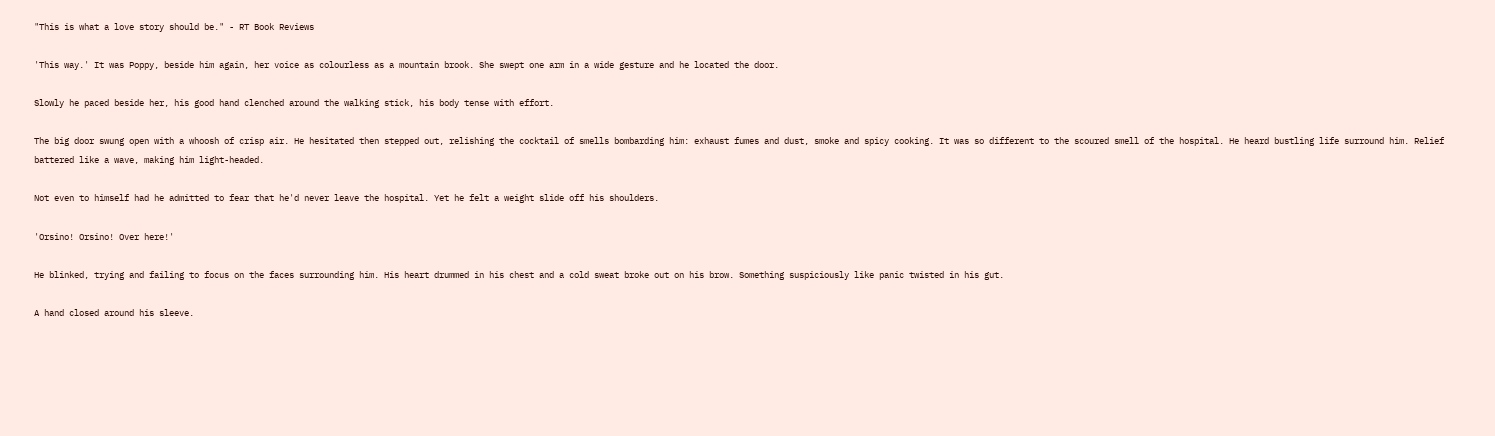"This is what a love story should be." - RT Book Reviews

'This way.' It was Poppy, beside him again, her voice as colourless as a mountain brook. She swept one arm in a wide gesture and he located the door.

Slowly he paced beside her, his good hand clenched around the walking stick, his body tense with effort.

The big door swung open with a whoosh of crisp air. He hesitated then stepped out, relishing the cocktail of smells bombarding him: exhaust fumes and dust, smoke and spicy cooking. It was so different to the scoured smell of the hospital. He heard bustling life surround him. Relief battered like a wave, making him light-headed.

Not even to himself had he admitted to fear that he'd never leave the hospital. Yet he felt a weight slide off his shoulders.

'Orsino! Orsino! Over here!'

He blinked, trying and failing to focus on the faces surrounding him. His heart drummed in his chest and a cold sweat broke out on his brow. Something suspiciously like panic twisted in his gut.

A hand closed around his sleeve.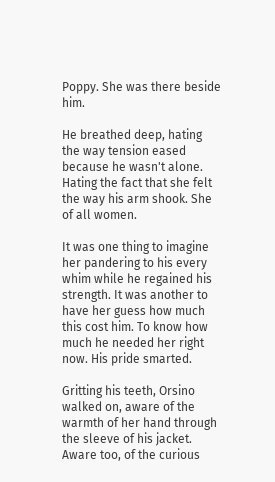Poppy. She was there beside him.

He breathed deep, hating the way tension eased because he wasn't alone. Hating the fact that she felt the way his arm shook. She of all women.

It was one thing to imagine her pandering to his every whim while he regained his strength. It was another to have her guess how much this cost him. To know how much he needed her right now. His pride smarted.

Gritting his teeth, Orsino walked on, aware of the warmth of her hand through the sleeve of his jacket. Aware too, of the curious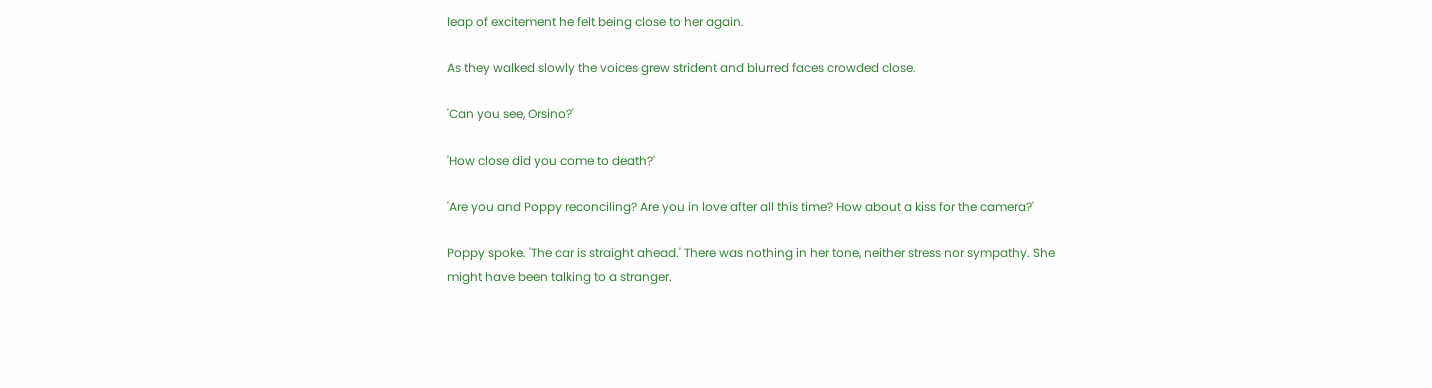leap of excitement he felt being close to her again.

As they walked slowly the voices grew strident and blurred faces crowded close.

'Can you see, Orsino?'

'How close did you come to death?'

'Are you and Poppy reconciling? Are you in love after all this time? How about a kiss for the camera?'

Poppy spoke. 'The car is straight ahead.' There was nothing in her tone, neither stress nor sympathy. She might have been talking to a stranger.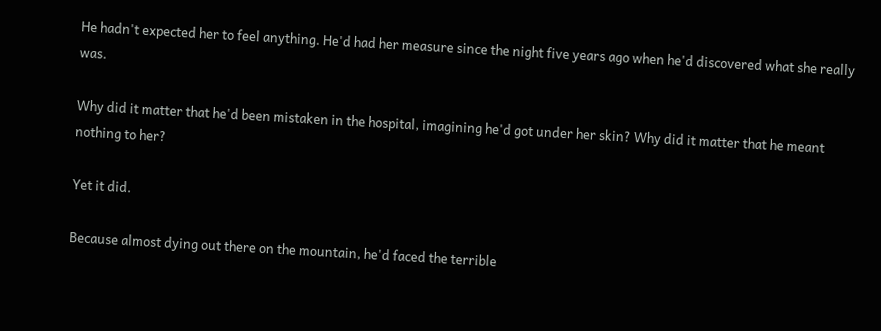He hadn't expected her to feel anything. He'd had her measure since the night five years ago when he'd discovered what she really was.

Why did it matter that he'd been mistaken in the hospital, imagining he'd got under her skin? Why did it matter that he meant nothing to her?

Yet it did.

Because almost dying out there on the mountain, he'd faced the terrible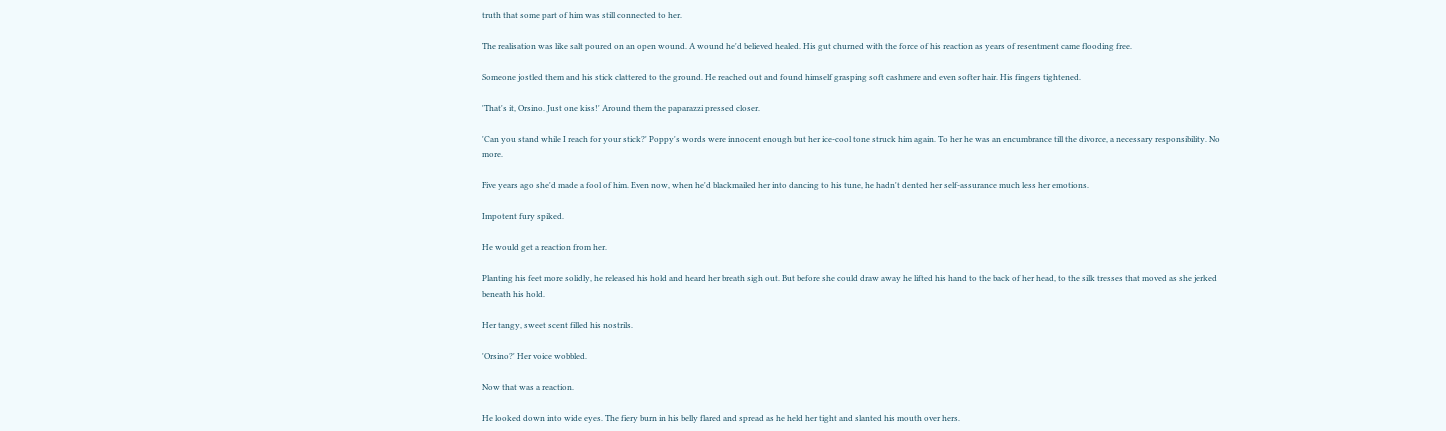truth that some part of him was still connected to her.

The realisation was like salt poured on an open wound. A wound he'd believed healed. His gut churned with the force of his reaction as years of resentment came flooding free.

Someone jostled them and his stick clattered to the ground. He reached out and found himself grasping soft cashmere and even softer hair. His fingers tightened.

'That's it, Orsino. Just one kiss!' Around them the paparazzi pressed closer.

'Can you stand while I reach for your stick?' Poppy's words were innocent enough but her ice-cool tone struck him again. To her he was an encumbrance till the divorce, a necessary responsibility. No more.

Five years ago she'd made a fool of him. Even now, when he'd blackmailed her into dancing to his tune, he hadn't dented her self-assurance much less her emotions.

Impotent fury spiked.

He would get a reaction from her.

Planting his feet more solidly, he released his hold and heard her breath sigh out. But before she could draw away he lifted his hand to the back of her head, to the silk tresses that moved as she jerked beneath his hold.

Her tangy, sweet scent filled his nostrils.

'Orsino?' Her voice wobbled.

Now that was a reaction.

He looked down into wide eyes. The fiery burn in his belly flared and spread as he held her tight and slanted his mouth over hers.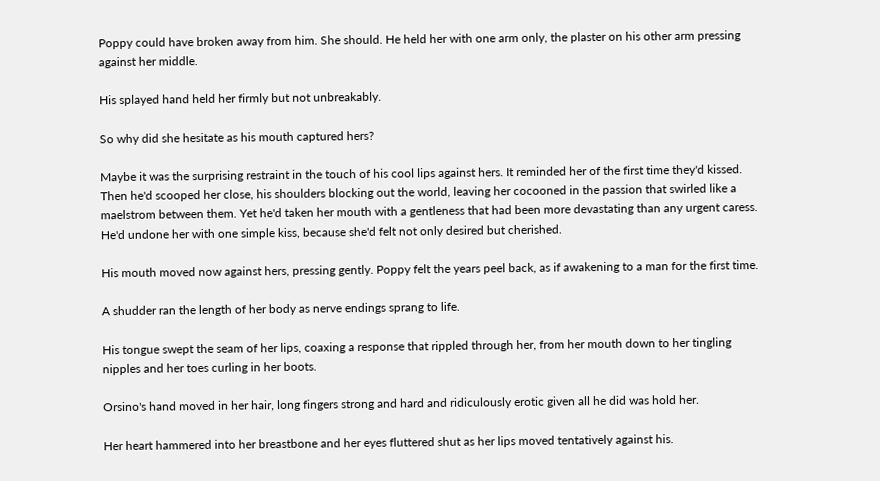Poppy could have broken away from him. She should. He held her with one arm only, the plaster on his other arm pressing against her middle.

His splayed hand held her firmly but not unbreakably.

So why did she hesitate as his mouth captured hers?

Maybe it was the surprising restraint in the touch of his cool lips against hers. It reminded her of the first time they'd kissed. Then he'd scooped her close, his shoulders blocking out the world, leaving her cocooned in the passion that swirled like a maelstrom between them. Yet he'd taken her mouth with a gentleness that had been more devastating than any urgent caress. He'd undone her with one simple kiss, because she'd felt not only desired but cherished.

His mouth moved now against hers, pressing gently. Poppy felt the years peel back, as if awakening to a man for the first time.

A shudder ran the length of her body as nerve endings sprang to life.

His tongue swept the seam of her lips, coaxing a response that rippled through her, from her mouth down to her tingling nipples and her toes curling in her boots.

Orsino's hand moved in her hair, long fingers strong and hard and ridiculously erotic given all he did was hold her.

Her heart hammered into her breastbone and her eyes fluttered shut as her lips moved tentatively against his.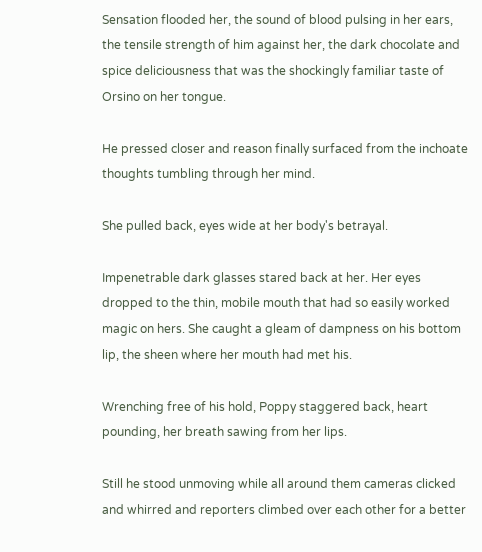Sensation flooded her, the sound of blood pulsing in her ears, the tensile strength of him against her, the dark chocolate and spice deliciousness that was the shockingly familiar taste of Orsino on her tongue.

He pressed closer and reason finally surfaced from the inchoate thoughts tumbling through her mind.

She pulled back, eyes wide at her body's betrayal.

Impenetrable dark glasses stared back at her. Her eyes dropped to the thin, mobile mouth that had so easily worked magic on hers. She caught a gleam of dampness on his bottom lip, the sheen where her mouth had met his.

Wrenching free of his hold, Poppy staggered back, heart pounding, her breath sawing from her lips.

Still he stood unmoving while all around them cameras clicked and whirred and reporters climbed over each other for a better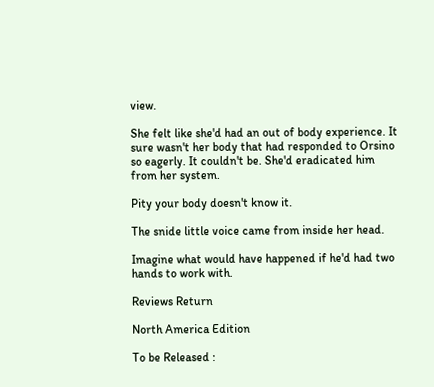view.

She felt like she'd had an out of body experience. It sure wasn't her body that had responded to Orsino so eagerly. It couldn't be. She'd eradicated him from her system.

Pity your body doesn't know it.

The snide little voice came from inside her head.

Imagine what would have happened if he'd had two hands to work with.

Reviews Return

North America Edition

To be Released :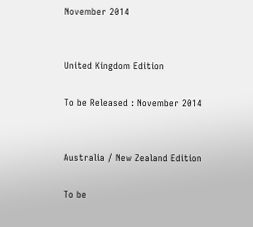November 2014


United Kingdom Edition

To be Released : November 2014


Australia / New Zealand Edition

To be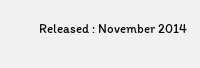Released : November 2014